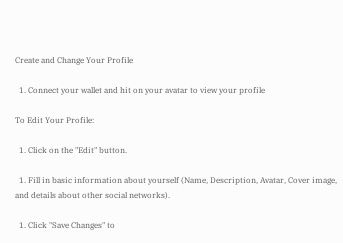Create and Change Your Profile

  1. Connect your wallet and hit on your avatar to view your profile

To Edit Your Profile:

  1. Click on the "Edit" button.

  1. Fill in basic information about yourself (Name, Description, Avatar, Cover image, and details about other social networks).

  1. Click "Save Changes" to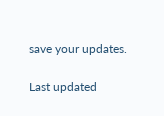save your updates.

Last updated